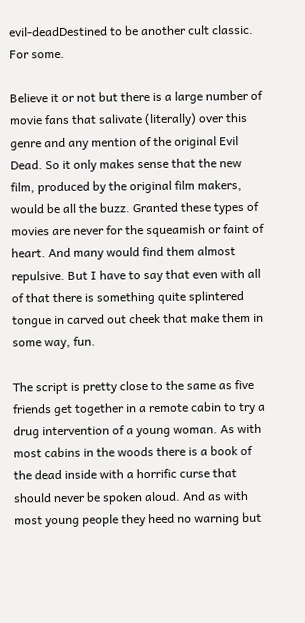evil-deadDestined to be another cult classic. For some.

Believe it or not but there is a large number of movie fans that salivate (literally) over this genre and any mention of the original Evil Dead. So it only makes sense that the new film, produced by the original film makers, would be all the buzz. Granted these types of movies are never for the squeamish or faint of heart. And many would find them almost repulsive. But I have to say that even with all of that there is something quite splintered tongue in carved out cheek that make them in some way, fun.

The script is pretty close to the same as five friends get together in a remote cabin to try a drug intervention of a young woman. As with most cabins in the woods there is a book of the dead inside with a horrific curse that should never be spoken aloud. And as with most young people they heed no warning but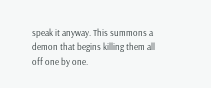speak it anyway. This summons a demon that begins killing them all off one by one.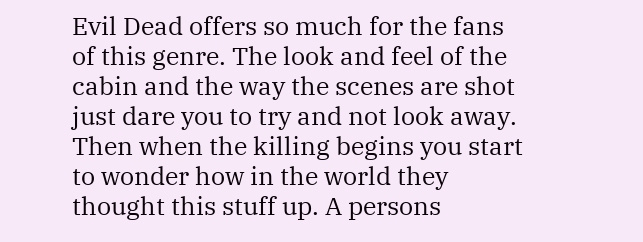Evil Dead offers so much for the fans of this genre. The look and feel of the cabin and the way the scenes are shot just dare you to try and not look away. Then when the killing begins you start to wonder how in the world they thought this stuff up. A persons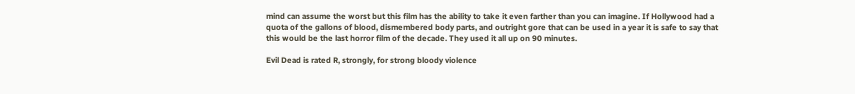mind can assume the worst but this film has the ability to take it even farther than you can imagine. If Hollywood had a quota of the gallons of blood, dismembered body parts, and outright gore that can be used in a year it is safe to say that this would be the last horror film of the decade. They used it all up on 90 minutes.

Evil Dead is rated R, strongly, for strong bloody violence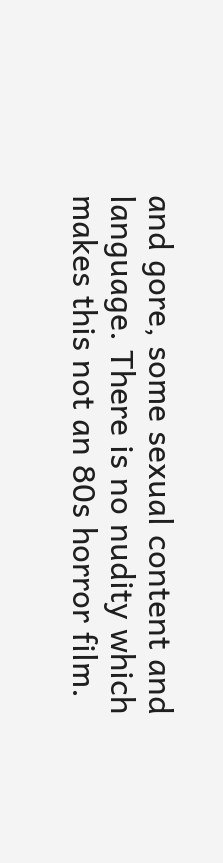and gore, some sexual content and language. There is no nudity which makes this not an 80s horror film.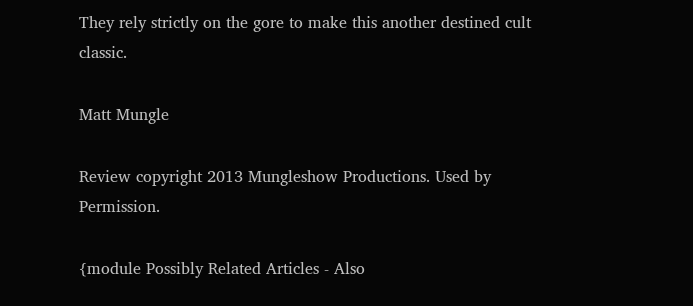They rely strictly on the gore to make this another destined cult classic.

Matt Mungle

Review copyright 2013 Mungleshow Productions. Used by Permission.

{module Possibly Related Articles - Also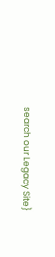search our Legacy Site}